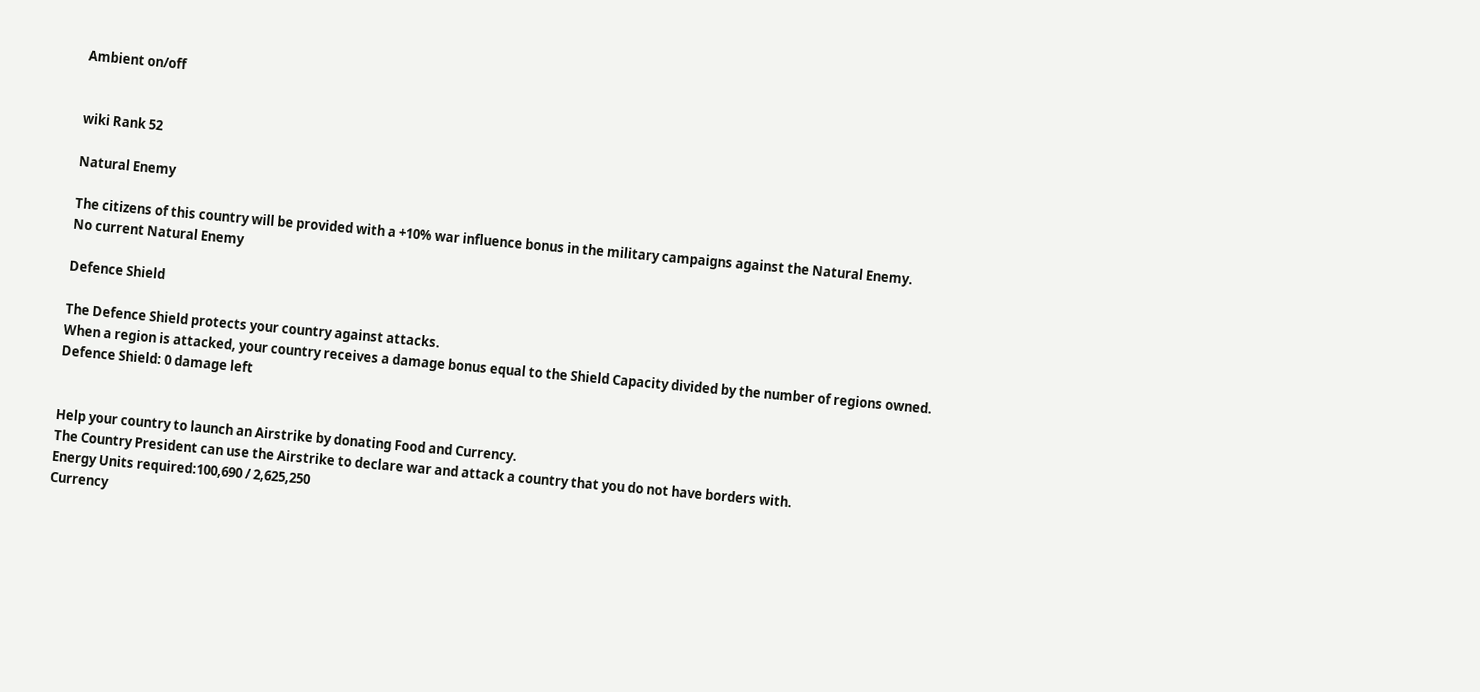Ambient on/off


wiki Rank 52

Natural Enemy

The citizens of this country will be provided with a +10% war influence bonus in the military campaigns against the Natural Enemy.
No current Natural Enemy

Defence Shield

The Defence Shield protects your country against attacks.
When a region is attacked, your country receives a damage bonus equal to the Shield Capacity divided by the number of regions owned.
Defence Shield: 0 damage left


Help your country to launch an Airstrike by donating Food and Currency.
The Country President can use the Airstrike to declare war and attack a country that you do not have borders with.
Energy Units required:100,690 / 2,625,250
Currency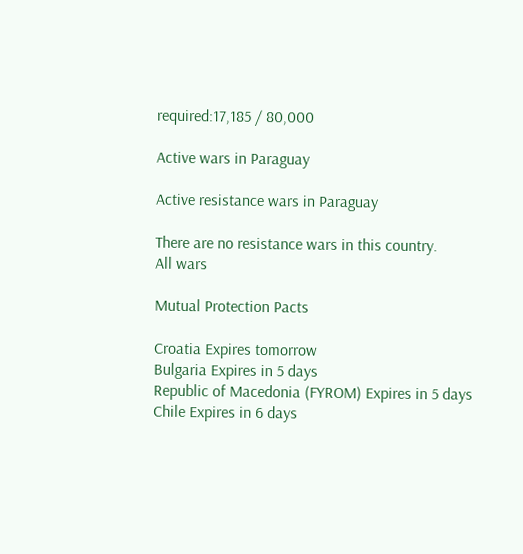required:17,185 / 80,000

Active wars in Paraguay

Active resistance wars in Paraguay

There are no resistance wars in this country.
All wars

Mutual Protection Pacts

Croatia Expires tomorrow
Bulgaria Expires in 5 days
Republic of Macedonia (FYROM) Expires in 5 days
Chile Expires in 6 days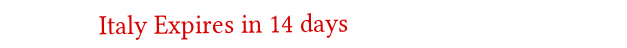Italy Expires in 14 days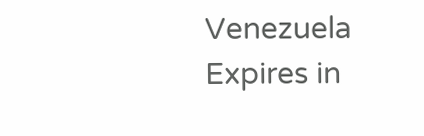Venezuela Expires in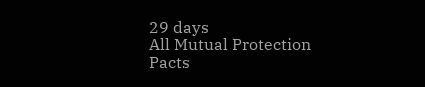29 days
All Mutual Protection Pacts